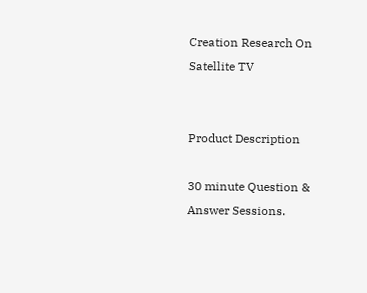Creation Research On Satellite TV


Product Description

30 minute Question & Answer Sessions.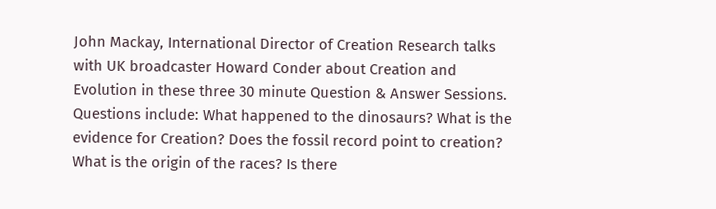John Mackay, International Director of Creation Research talks with UK broadcaster Howard Conder about Creation and Evolution in these three 30 minute Question & Answer Sessions. Questions include: What happened to the dinosaurs? What is the evidence for Creation? Does the fossil record point to creation? What is the origin of the races? Is there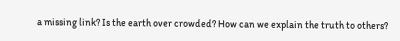a missing link? Is the earth over crowded? How can we explain the truth to others?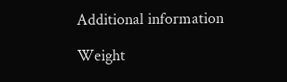Additional information

Weight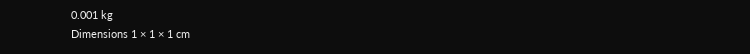0.001 kg
Dimensions 1 × 1 × 1 cm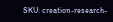SKU: creation-research-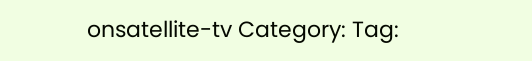onsatellite-tv Category: Tag: